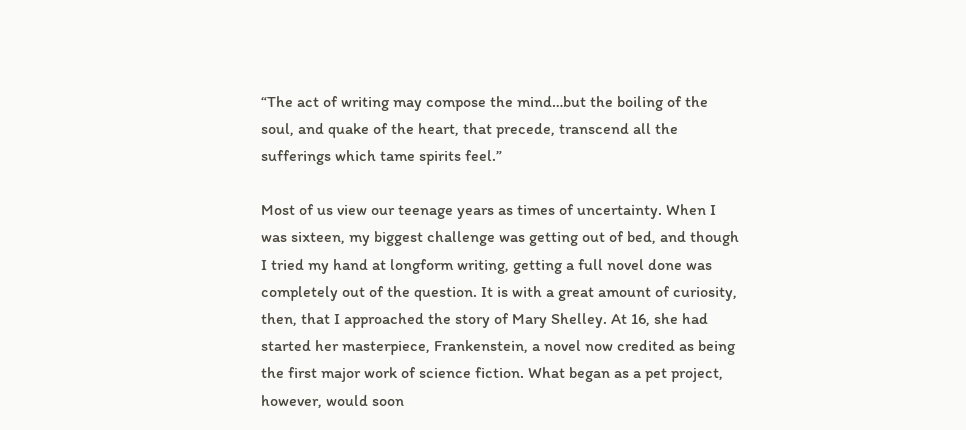“The act of writing may compose the mind…but the boiling of the soul, and quake of the heart, that precede, transcend all the sufferings which tame spirits feel.”

Most of us view our teenage years as times of uncertainty. When I was sixteen, my biggest challenge was getting out of bed, and though I tried my hand at longform writing, getting a full novel done was completely out of the question. It is with a great amount of curiosity, then, that I approached the story of Mary Shelley. At 16, she had started her masterpiece, Frankenstein, a novel now credited as being the first major work of science fiction. What began as a pet project, however, would soon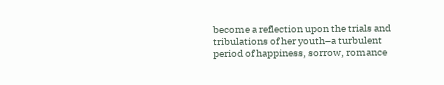become a reflection upon the trials and tribulations of her youth–a turbulent period of happiness, sorrow, romance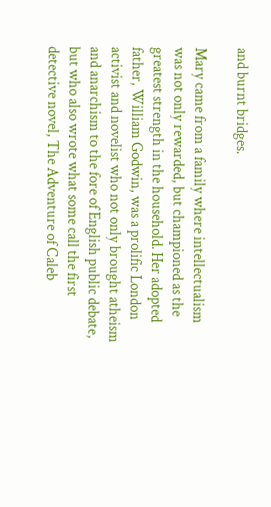and burnt bridges.

Mary came from a family where intellectualism was not only rewarded, but championed as the greatest strength in the household. Her adopted father, William Godwin, was a prolific London activist and novelist who not only brought atheism and anarchism to the fore of English public debate, but who also wrote what some call the first detective novel, The Adventure of Caleb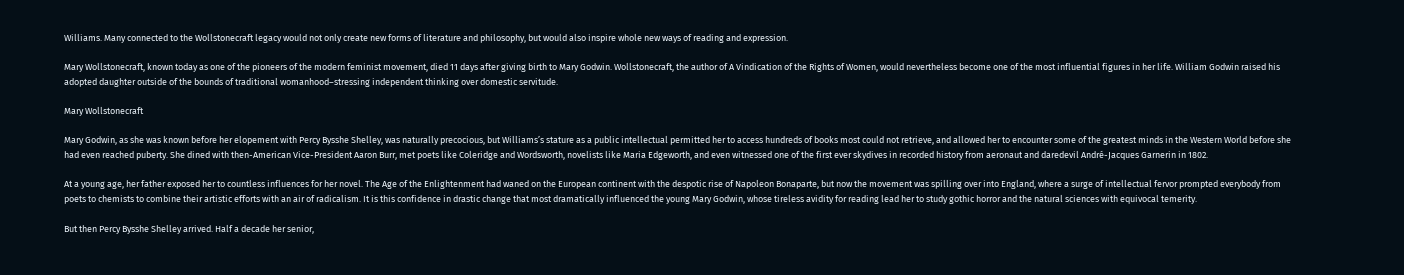Williams. Many connected to the Wollstonecraft legacy would not only create new forms of literature and philosophy, but would also inspire whole new ways of reading and expression.

Mary Wollstonecraft, known today as one of the pioneers of the modern feminist movement, died 11 days after giving birth to Mary Godwin. Wollstonecraft, the author of A Vindication of the Rights of Women, would nevertheless become one of the most influential figures in her life. William Godwin raised his adopted daughter outside of the bounds of traditional womanhood–stressing independent thinking over domestic servitude.

Mary Wollstonecraft

Mary Godwin, as she was known before her elopement with Percy Bysshe Shelley, was naturally precocious, but Williams’s stature as a public intellectual permitted her to access hundreds of books most could not retrieve, and allowed her to encounter some of the greatest minds in the Western World before she had even reached puberty. She dined with then-American Vice-President Aaron Burr, met poets like Coleridge and Wordsworth, novelists like Maria Edgeworth, and even witnessed one of the first ever skydives in recorded history from aeronaut and daredevil André-Jacques Garnerin in 1802.

At a young age, her father exposed her to countless influences for her novel. The Age of the Enlightenment had waned on the European continent with the despotic rise of Napoleon Bonaparte, but now the movement was spilling over into England, where a surge of intellectual fervor prompted everybody from poets to chemists to combine their artistic efforts with an air of radicalism. It is this confidence in drastic change that most dramatically influenced the young Mary Godwin, whose tireless avidity for reading lead her to study gothic horror and the natural sciences with equivocal temerity.

But then Percy Bysshe Shelley arrived. Half a decade her senior,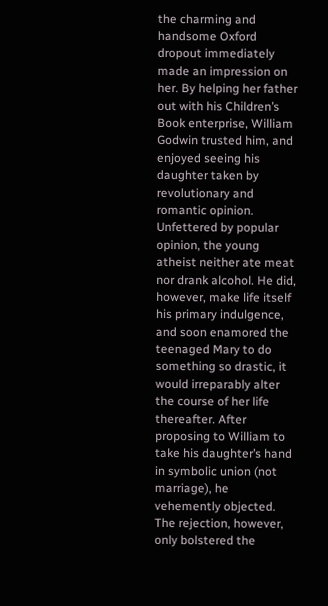the charming and handsome Oxford dropout immediately made an impression on her. By helping her father out with his Children’s Book enterprise, William Godwin trusted him, and enjoyed seeing his daughter taken by revolutionary and romantic opinion.  Unfettered by popular opinion, the young atheist neither ate meat nor drank alcohol. He did, however, make life itself his primary indulgence, and soon enamored the teenaged Mary to do something so drastic, it would irreparably alter the course of her life thereafter. After proposing to William to take his daughter’s hand in symbolic union (not marriage), he vehemently objected. The rejection, however, only bolstered the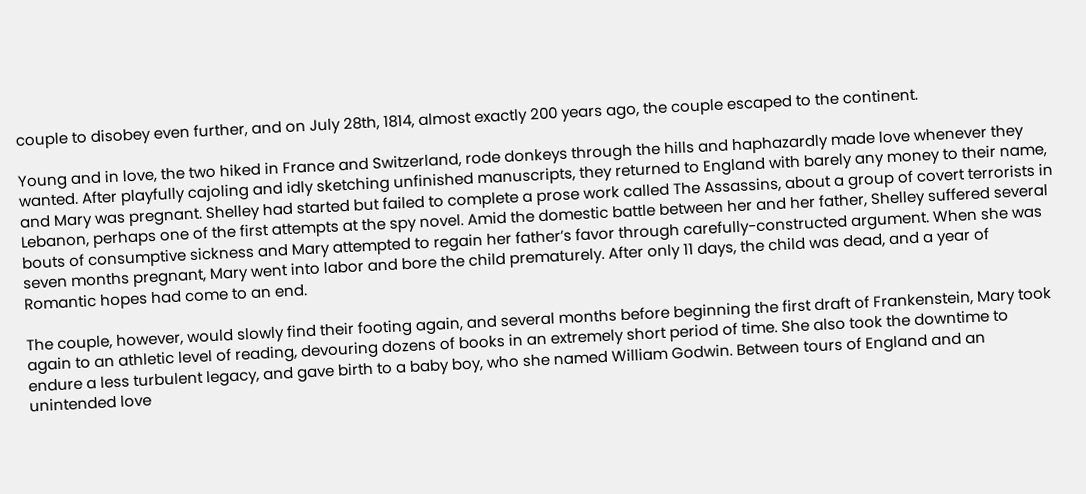couple to disobey even further, and on July 28th, 1814, almost exactly 200 years ago, the couple escaped to the continent.

Young and in love, the two hiked in France and Switzerland, rode donkeys through the hills and haphazardly made love whenever they wanted. After playfully cajoling and idly sketching unfinished manuscripts, they returned to England with barely any money to their name, and Mary was pregnant. Shelley had started but failed to complete a prose work called The Assassins, about a group of covert terrorists in Lebanon, perhaps one of the first attempts at the spy novel. Amid the domestic battle between her and her father, Shelley suffered several bouts of consumptive sickness and Mary attempted to regain her father’s favor through carefully-constructed argument. When she was seven months pregnant, Mary went into labor and bore the child prematurely. After only 11 days, the child was dead, and a year of Romantic hopes had come to an end.

The couple, however, would slowly find their footing again, and several months before beginning the first draft of Frankenstein, Mary took again to an athletic level of reading, devouring dozens of books in an extremely short period of time. She also took the downtime to endure a less turbulent legacy, and gave birth to a baby boy, who she named William Godwin. Between tours of England and an unintended love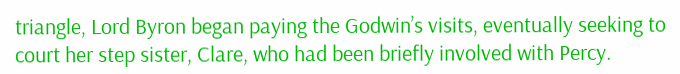triangle, Lord Byron began paying the Godwin’s visits, eventually seeking to court her step sister, Clare, who had been briefly involved with Percy.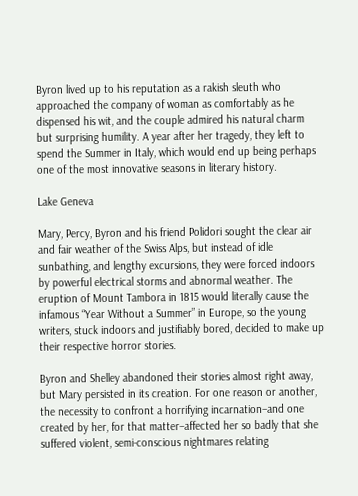Byron lived up to his reputation as a rakish sleuth who approached the company of woman as comfortably as he dispensed his wit, and the couple admired his natural charm but surprising humility. A year after her tragedy, they left to spend the Summer in Italy, which would end up being perhaps one of the most innovative seasons in literary history.

Lake Geneva

Mary, Percy, Byron and his friend Polidori sought the clear air and fair weather of the Swiss Alps, but instead of idle sunbathing, and lengthy excursions, they were forced indoors by powerful electrical storms and abnormal weather. The eruption of Mount Tambora in 1815 would literally cause the infamous “Year Without a Summer” in Europe, so the young writers, stuck indoors and justifiably bored, decided to make up their respective horror stories.

Byron and Shelley abandoned their stories almost right away, but Mary persisted in its creation. For one reason or another, the necessity to confront a horrifying incarnation–and one created by her, for that matter–affected her so badly that she suffered violent, semi-conscious nightmares relating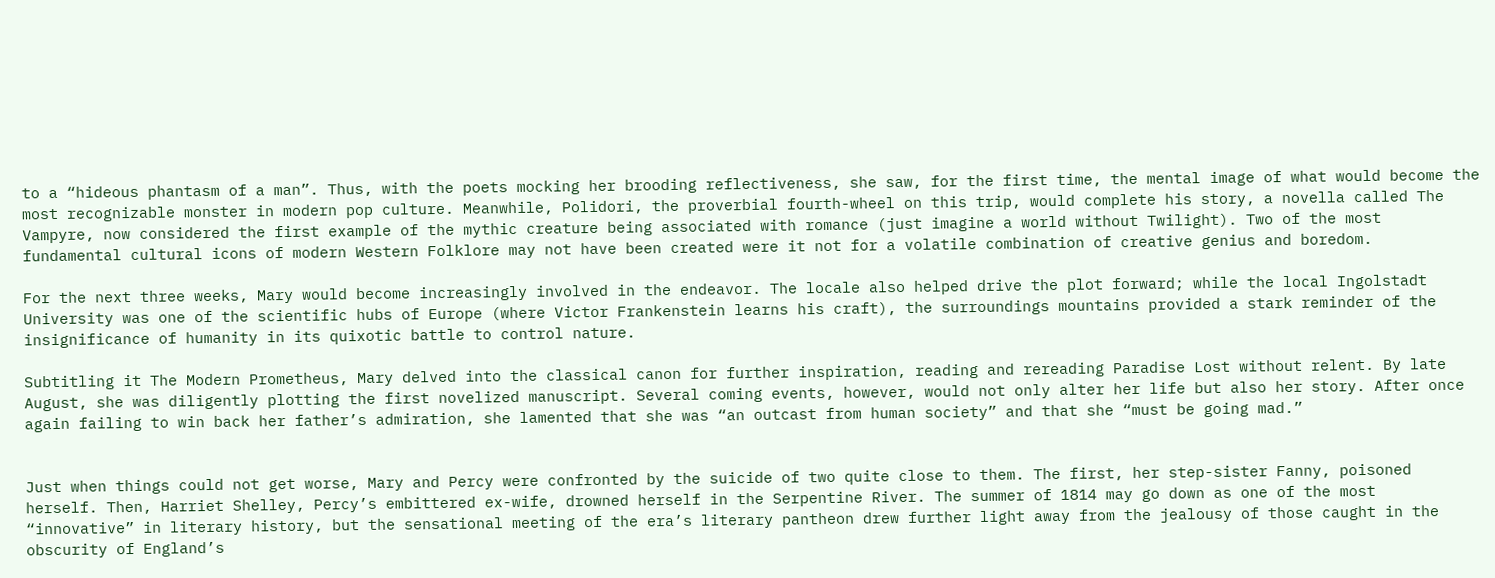to a “hideous phantasm of a man”. Thus, with the poets mocking her brooding reflectiveness, she saw, for the first time, the mental image of what would become the most recognizable monster in modern pop culture. Meanwhile, Polidori, the proverbial fourth-wheel on this trip, would complete his story, a novella called The Vampyre, now considered the first example of the mythic creature being associated with romance (just imagine a world without Twilight). Two of the most fundamental cultural icons of modern Western Folklore may not have been created were it not for a volatile combination of creative genius and boredom.

For the next three weeks, Mary would become increasingly involved in the endeavor. The locale also helped drive the plot forward; while the local Ingolstadt University was one of the scientific hubs of Europe (where Victor Frankenstein learns his craft), the surroundings mountains provided a stark reminder of the insignificance of humanity in its quixotic battle to control nature.

Subtitling it The Modern Prometheus, Mary delved into the classical canon for further inspiration, reading and rereading Paradise Lost without relent. By late August, she was diligently plotting the first novelized manuscript. Several coming events, however, would not only alter her life but also her story. After once again failing to win back her father’s admiration, she lamented that she was “an outcast from human society” and that she “must be going mad.”


Just when things could not get worse, Mary and Percy were confronted by the suicide of two quite close to them. The first, her step-sister Fanny, poisoned herself. Then, Harriet Shelley, Percy’s embittered ex-wife, drowned herself in the Serpentine River. The summer of 1814 may go down as one of the most “innovative” in literary history, but the sensational meeting of the era’s literary pantheon drew further light away from the jealousy of those caught in the obscurity of England’s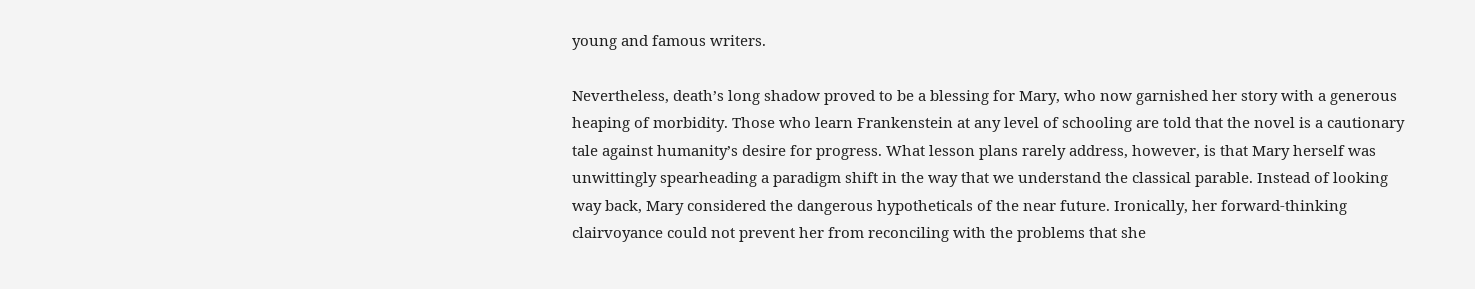young and famous writers.

Nevertheless, death’s long shadow proved to be a blessing for Mary, who now garnished her story with a generous heaping of morbidity. Those who learn Frankenstein at any level of schooling are told that the novel is a cautionary tale against humanity’s desire for progress. What lesson plans rarely address, however, is that Mary herself was unwittingly spearheading a paradigm shift in the way that we understand the classical parable. Instead of looking way back, Mary considered the dangerous hypotheticals of the near future. Ironically, her forward-thinking clairvoyance could not prevent her from reconciling with the problems that she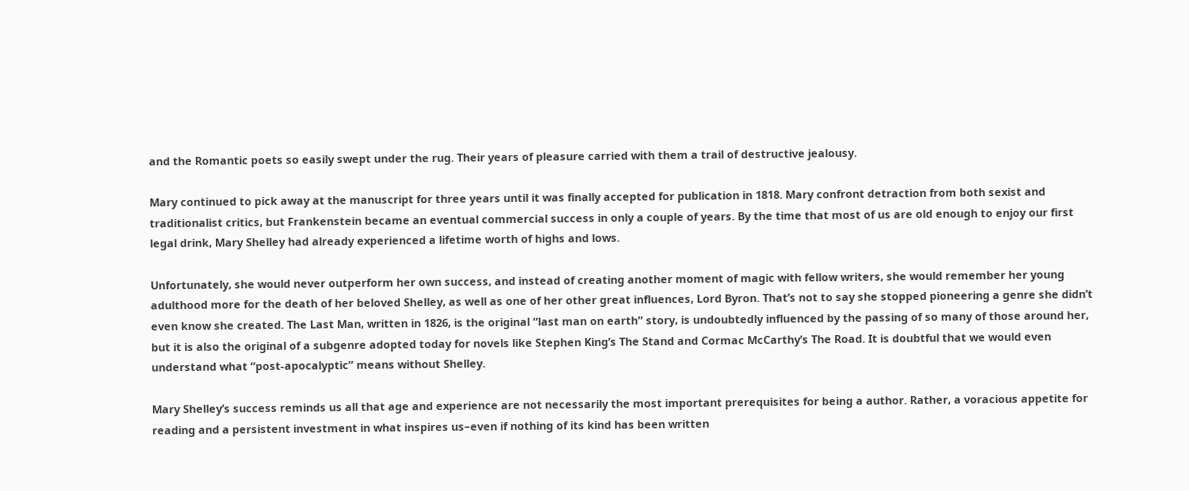and the Romantic poets so easily swept under the rug. Their years of pleasure carried with them a trail of destructive jealousy.

Mary continued to pick away at the manuscript for three years until it was finally accepted for publication in 1818. Mary confront detraction from both sexist and traditionalist critics, but Frankenstein became an eventual commercial success in only a couple of years. By the time that most of us are old enough to enjoy our first legal drink, Mary Shelley had already experienced a lifetime worth of highs and lows.

Unfortunately, she would never outperform her own success, and instead of creating another moment of magic with fellow writers, she would remember her young adulthood more for the death of her beloved Shelley, as well as one of her other great influences, Lord Byron. That’s not to say she stopped pioneering a genre she didn’t even know she created. The Last Man, written in 1826, is the original “last man on earth” story, is undoubtedly influenced by the passing of so many of those around her, but it is also the original of a subgenre adopted today for novels like Stephen King’s The Stand and Cormac McCarthy’s The Road. It is doubtful that we would even understand what “post-apocalyptic” means without Shelley.

Mary Shelley’s success reminds us all that age and experience are not necessarily the most important prerequisites for being a author. Rather, a voracious appetite for reading and a persistent investment in what inspires us–even if nothing of its kind has been written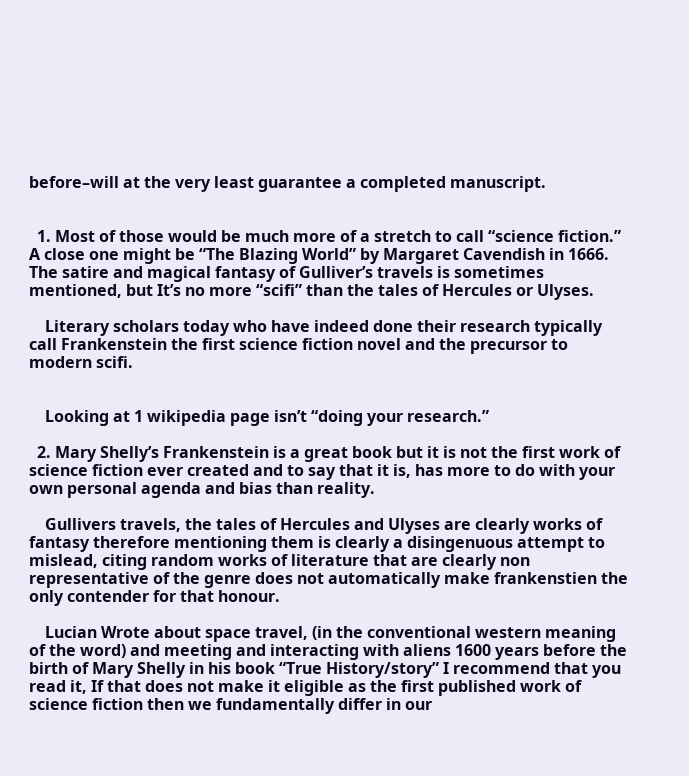before–will at the very least guarantee a completed manuscript.


  1. Most of those would be much more of a stretch to call “science fiction.” A close one might be “The Blazing World” by Margaret Cavendish in 1666. The satire and magical fantasy of Gulliver’s travels is sometimes mentioned, but It’s no more “scifi” than the tales of Hercules or Ulyses.

    Literary scholars today who have indeed done their research typically call Frankenstein the first science fiction novel and the precursor to modern scifi.


    Looking at 1 wikipedia page isn’t “doing your research.”

  2. Mary Shelly’s Frankenstein is a great book but it is not the first work of science fiction ever created and to say that it is, has more to do with your own personal agenda and bias than reality.

    Gullivers travels, the tales of Hercules and Ulyses are clearly works of fantasy therefore mentioning them is clearly a disingenuous attempt to mislead, citing random works of literature that are clearly non representative of the genre does not automatically make frankenstien the only contender for that honour.

    Lucian Wrote about space travel, (in the conventional western meaning of the word) and meeting and interacting with aliens 1600 years before the birth of Mary Shelly in his book “True History/story” I recommend that you read it, If that does not make it eligible as the first published work of science fiction then we fundamentally differ in our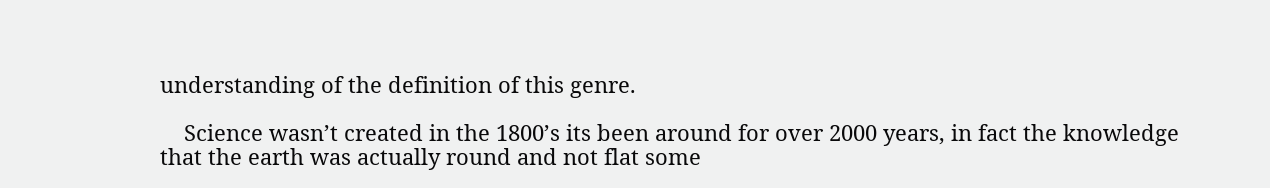understanding of the definition of this genre.

    Science wasn’t created in the 1800’s its been around for over 2000 years, in fact the knowledge that the earth was actually round and not flat some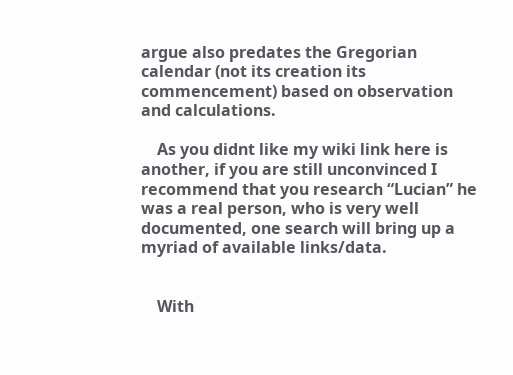argue also predates the Gregorian calendar (not its creation its commencement) based on observation and calculations.

    As you didnt like my wiki link here is another, if you are still unconvinced I recommend that you research “Lucian” he was a real person, who is very well documented, one search will bring up a myriad of available links/data.


    With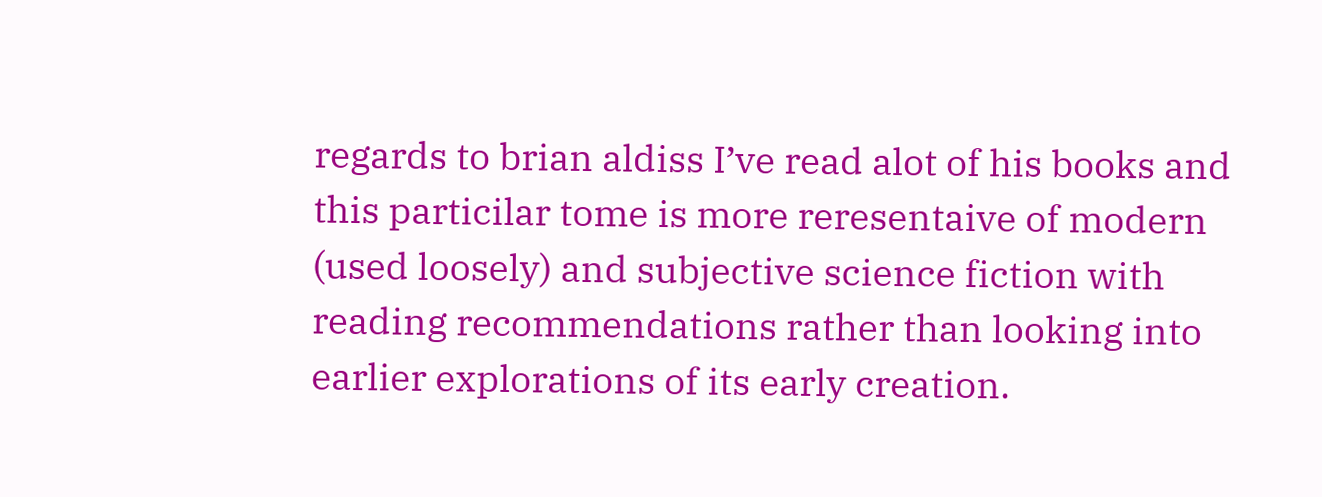regards to brian aldiss I’ve read alot of his books and this particilar tome is more reresentaive of modern (used loosely) and subjective science fiction with reading recommendations rather than looking into earlier explorations of its early creation.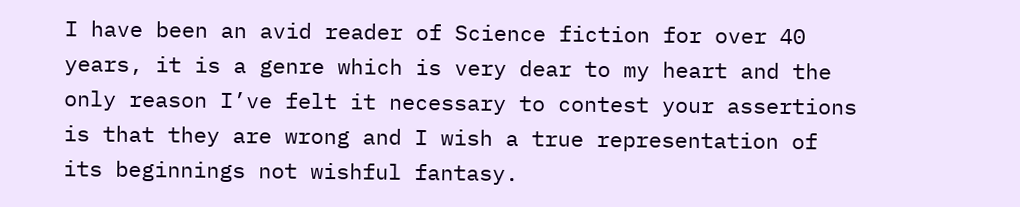I have been an avid reader of Science fiction for over 40 years, it is a genre which is very dear to my heart and the only reason I’ve felt it necessary to contest your assertions is that they are wrong and I wish a true representation of its beginnings not wishful fantasy.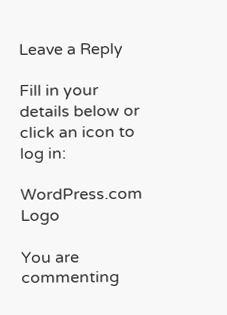Leave a Reply

Fill in your details below or click an icon to log in:

WordPress.com Logo

You are commenting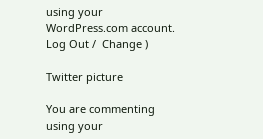using your WordPress.com account. Log Out /  Change )

Twitter picture

You are commenting using your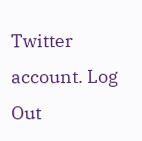Twitter account. Log Out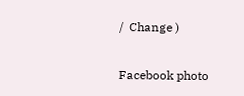/  Change )

Facebook photo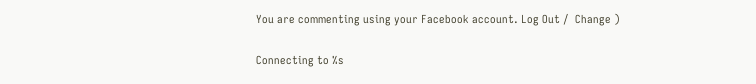You are commenting using your Facebook account. Log Out /  Change )

Connecting to %s